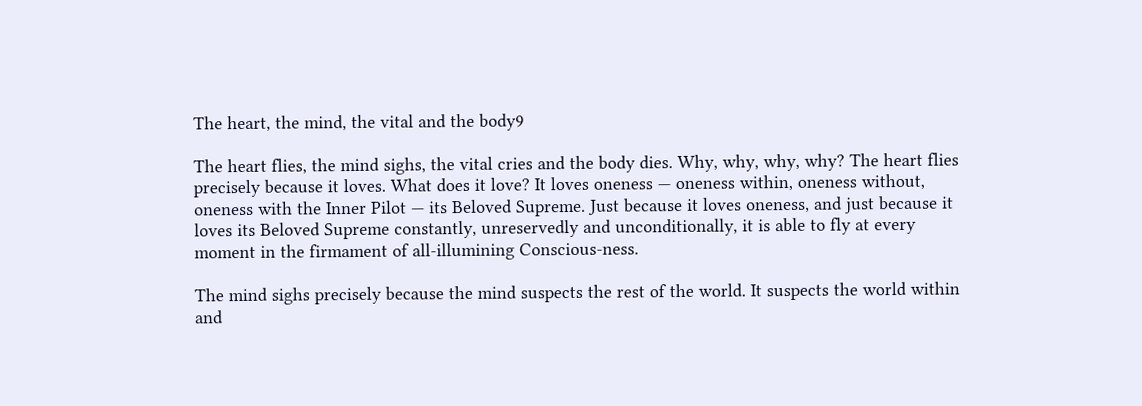The heart, the mind, the vital and the body9

The heart flies, the mind sighs, the vital cries and the body dies. Why, why, why, why? The heart flies precisely because it loves. What does it love? It loves oneness — oneness within, oneness without, oneness with the Inner Pilot — its Beloved Supreme. Just because it loves oneness, and just because it loves its Beloved Supreme constantly, unreservedly and unconditionally, it is able to fly at every moment in the firmament of all-illumining Conscious-ness.

The mind sighs precisely because the mind suspects the rest of the world. It suspects the world within and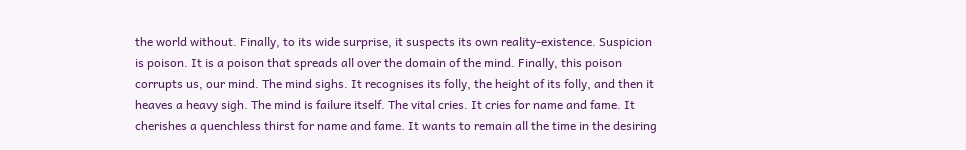the world without. Finally, to its wide surprise, it suspects its own reality-existence. Suspicion is poison. It is a poison that spreads all over the domain of the mind. Finally, this poison corrupts us, our mind. The mind sighs. It recognises its folly, the height of its folly, and then it heaves a heavy sigh. The mind is failure itself. The vital cries. It cries for name and fame. It cherishes a quenchless thirst for name and fame. It wants to remain all the time in the desiring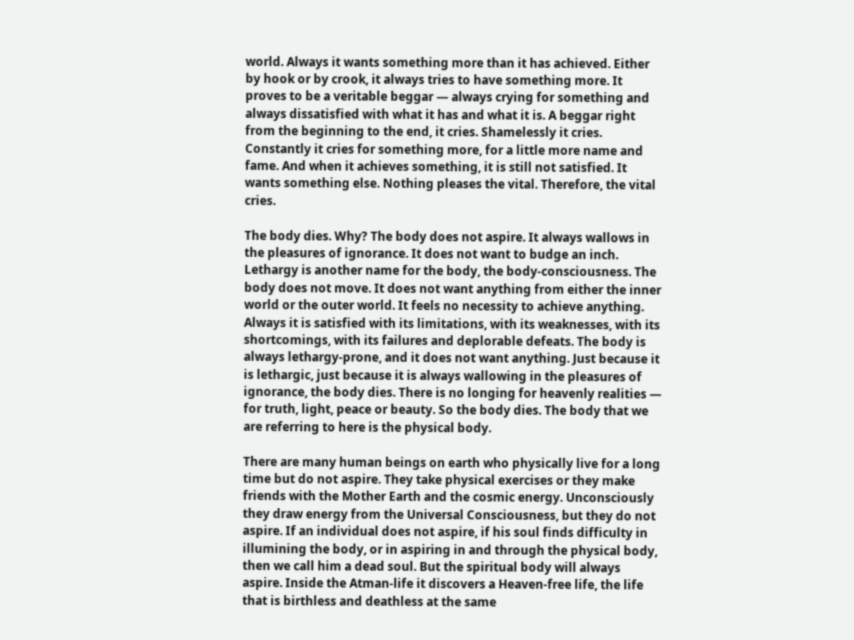world. Always it wants something more than it has achieved. Either by hook or by crook, it always tries to have something more. It proves to be a veritable beggar — always crying for something and always dissatisfied with what it has and what it is. A beggar right from the beginning to the end, it cries. Shamelessly it cries. Constantly it cries for something more, for a little more name and fame. And when it achieves something, it is still not satisfied. It wants something else. Nothing pleases the vital. Therefore, the vital cries.

The body dies. Why? The body does not aspire. It always wallows in the pleasures of ignorance. It does not want to budge an inch. Lethargy is another name for the body, the body-consciousness. The body does not move. It does not want anything from either the inner world or the outer world. It feels no necessity to achieve anything. Always it is satisfied with its limitations, with its weaknesses, with its shortcomings, with its failures and deplorable defeats. The body is always lethargy-prone, and it does not want anything. Just because it is lethargic, just because it is always wallowing in the pleasures of ignorance, the body dies. There is no longing for heavenly realities — for truth, light, peace or beauty. So the body dies. The body that we are referring to here is the physical body.

There are many human beings on earth who physically live for a long time but do not aspire. They take physical exercises or they make friends with the Mother Earth and the cosmic energy. Unconsciously they draw energy from the Universal Consciousness, but they do not aspire. If an individual does not aspire, if his soul finds difficulty in illumining the body, or in aspiring in and through the physical body, then we call him a dead soul. But the spiritual body will always aspire. Inside the Atman-life it discovers a Heaven-free life, the life that is birthless and deathless at the same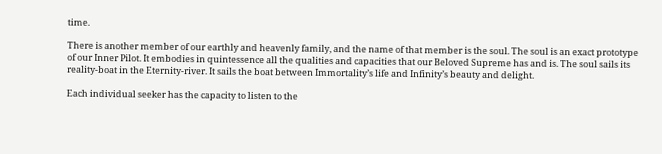time.

There is another member of our earthly and heavenly family, and the name of that member is the soul. The soul is an exact prototype of our Inner Pilot. It embodies in quintessence all the qualities and capacities that our Beloved Supreme has and is. The soul sails its reality-boat in the Eternity-river. It sails the boat between Immortality’s life and Infinity’s beauty and delight.

Each individual seeker has the capacity to listen to the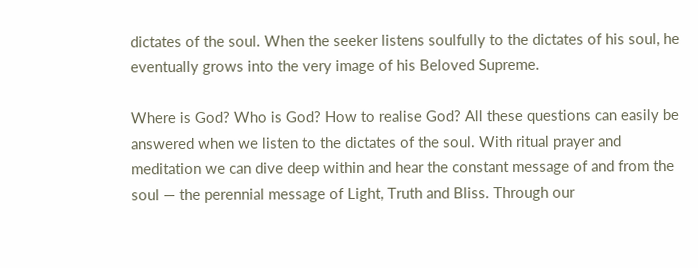dictates of the soul. When the seeker listens soulfully to the dictates of his soul, he eventually grows into the very image of his Beloved Supreme.

Where is God? Who is God? How to realise God? All these questions can easily be answered when we listen to the dictates of the soul. With ritual prayer and meditation we can dive deep within and hear the constant message of and from the soul — the perennial message of Light, Truth and Bliss. Through our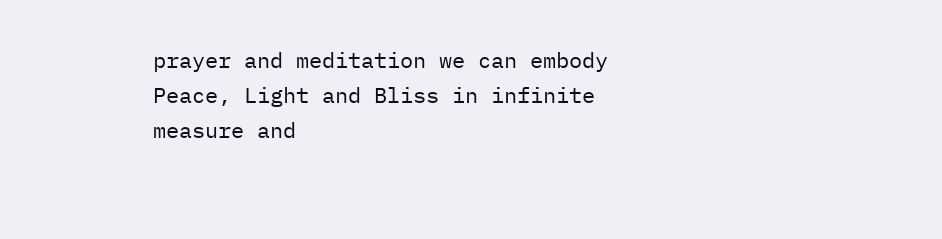prayer and meditation we can embody Peace, Light and Bliss in infinite measure and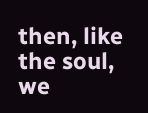then, like the soul, we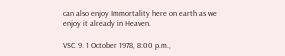can also enjoy Immortality here on earth as we enjoy it already in Heaven.

VSC 9. 1 October 1978, 8:00 p.m.,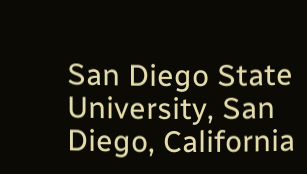San Diego State University, San Diego, California